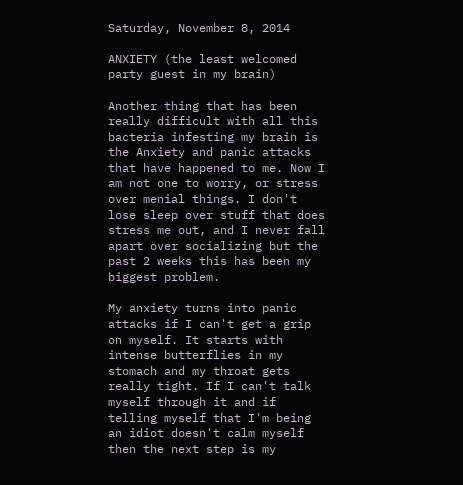Saturday, November 8, 2014

ANXIETY (the least welcomed party guest in my brain)

Another thing that has been really difficult with all this bacteria infesting my brain is the Anxiety and panic attacks that have happened to me. Now I am not one to worry, or stress over menial things. I don't lose sleep over stuff that does stress me out, and I never fall apart over socializing but the past 2 weeks this has been my biggest problem.

My anxiety turns into panic attacks if I can't get a grip on myself. It starts with intense butterflies in my stomach and my throat gets really tight. If I can't talk myself through it and if telling myself that I'm being an idiot doesn't calm myself then the next step is my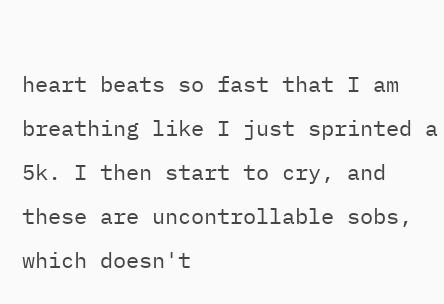heart beats so fast that I am breathing like I just sprinted a 5k. I then start to cry, and these are uncontrollable sobs, which doesn't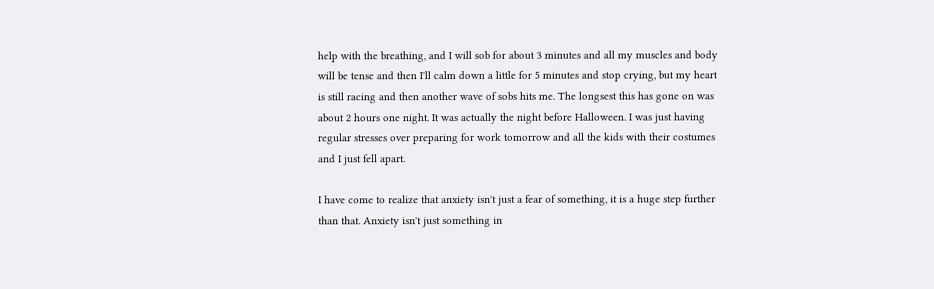help with the breathing, and I will sob for about 3 minutes and all my muscles and body will be tense and then I'll calm down a little for 5 minutes and stop crying, but my heart is still racing and then another wave of sobs hits me. The longsest this has gone on was about 2 hours one night. It was actually the night before Halloween. I was just having regular stresses over preparing for work tomorrow and all the kids with their costumes and I just fell apart.

I have come to realize that anxiety isn't just a fear of something, it is a huge step further than that. Anxiety isn't just something in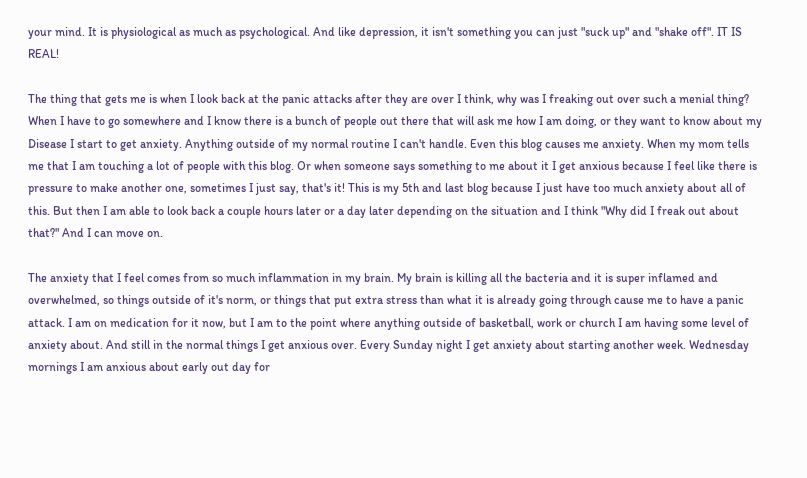your mind. It is physiological as much as psychological. And like depression, it isn't something you can just "suck up" and "shake off". IT IS REAL!

The thing that gets me is when I look back at the panic attacks after they are over I think, why was I freaking out over such a menial thing? When I have to go somewhere and I know there is a bunch of people out there that will ask me how I am doing, or they want to know about my Disease I start to get anxiety. Anything outside of my normal routine I can't handle. Even this blog causes me anxiety. When my mom tells me that I am touching a lot of people with this blog. Or when someone says something to me about it I get anxious because I feel like there is pressure to make another one, sometimes I just say, that's it! This is my 5th and last blog because I just have too much anxiety about all of this. But then I am able to look back a couple hours later or a day later depending on the situation and I think "Why did I freak out about that?" And I can move on.

The anxiety that I feel comes from so much inflammation in my brain. My brain is killing all the bacteria and it is super inflamed and overwhelmed, so things outside of it's norm, or things that put extra stress than what it is already going through cause me to have a panic attack. I am on medication for it now, but I am to the point where anything outside of basketball, work or church I am having some level of anxiety about. And still in the normal things I get anxious over. Every Sunday night I get anxiety about starting another week. Wednesday mornings I am anxious about early out day for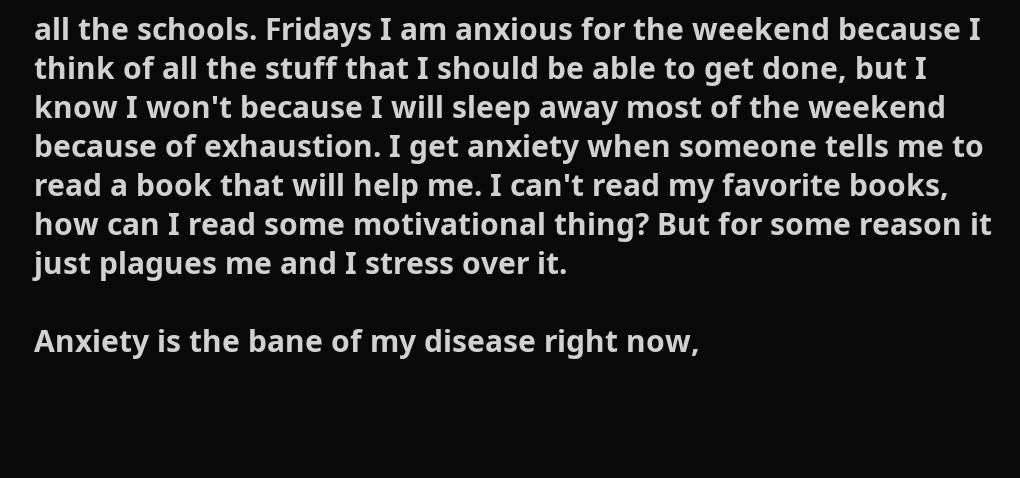all the schools. Fridays I am anxious for the weekend because I think of all the stuff that I should be able to get done, but I know I won't because I will sleep away most of the weekend because of exhaustion. I get anxiety when someone tells me to read a book that will help me. I can't read my favorite books, how can I read some motivational thing? But for some reason it just plagues me and I stress over it.

Anxiety is the bane of my disease right now,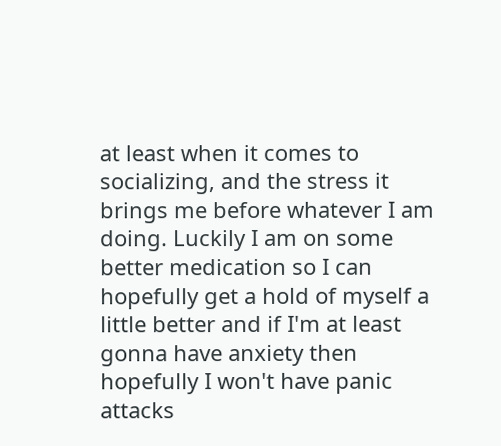at least when it comes to socializing, and the stress it brings me before whatever I am doing. Luckily I am on some better medication so I can hopefully get a hold of myself a little better and if I'm at least gonna have anxiety then hopefully I won't have panic attacks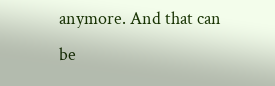anymore. And that can be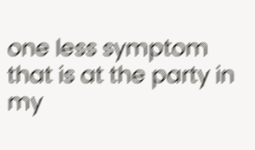one less symptom that is at the party in my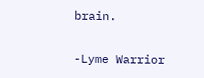brain.

-Lyme Warrior